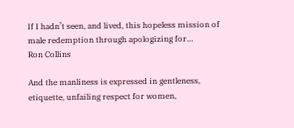If I hadn’t seen, and lived, this hopeless mission of male redemption through apologizing for…
Ron Collins

And the manliness is expressed in gentleness, etiquette, unfailing respect for women,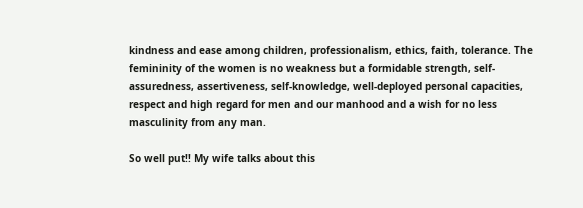kindness and ease among children, professionalism, ethics, faith, tolerance. The femininity of the women is no weakness but a formidable strength, self-assuredness, assertiveness, self-knowledge, well-deployed personal capacities, respect and high regard for men and our manhood and a wish for no less masculinity from any man.

So well put!! My wife talks about this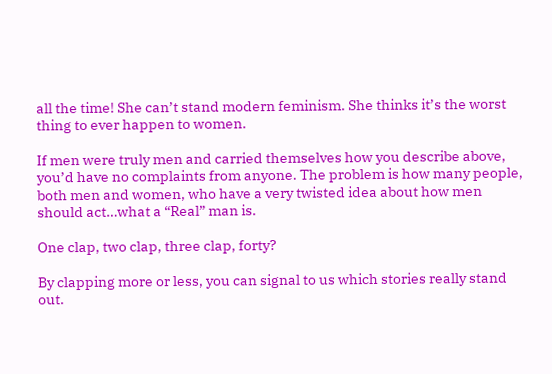all the time! She can’t stand modern feminism. She thinks it’s the worst thing to ever happen to women.

If men were truly men and carried themselves how you describe above, you’d have no complaints from anyone. The problem is how many people, both men and women, who have a very twisted idea about how men should act…what a “Real” man is.

One clap, two clap, three clap, forty?

By clapping more or less, you can signal to us which stories really stand out.